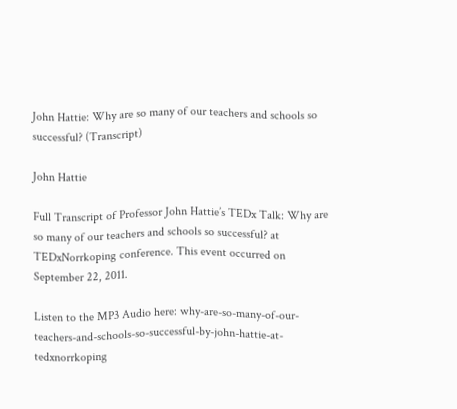John Hattie: Why are so many of our teachers and schools so successful? (Transcript)

John Hattie

Full Transcript of Professor John Hattie’s TEDx Talk: Why are so many of our teachers and schools so successful? at TEDxNorrkoping conference. This event occurred on September 22, 2011.

Listen to the MP3 Audio here: why-are-so-many-of-our-teachers-and-schools-so-successful-by-john-hattie-at-tedxnorrkoping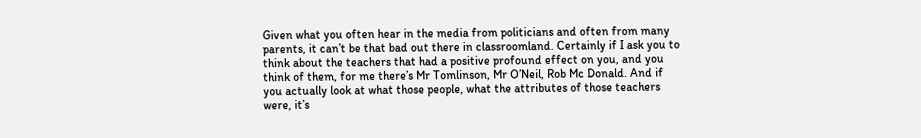Given what you often hear in the media from politicians and often from many parents, it can’t be that bad out there in classroomland. Certainly if I ask you to think about the teachers that had a positive profound effect on you, and you think of them, for me there’s Mr Tomlinson, Mr O’Neil, Rob Mc Donald. And if you actually look at what those people, what the attributes of those teachers were, it’s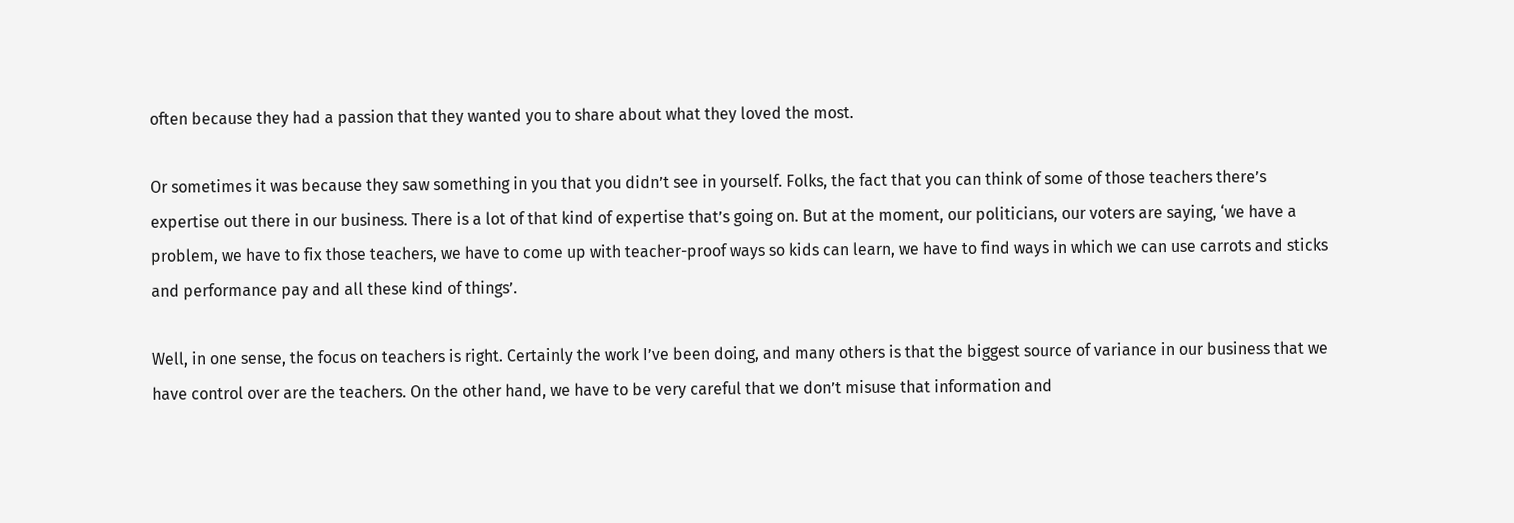often because they had a passion that they wanted you to share about what they loved the most.

Or sometimes it was because they saw something in you that you didn’t see in yourself. Folks, the fact that you can think of some of those teachers there’s expertise out there in our business. There is a lot of that kind of expertise that’s going on. But at the moment, our politicians, our voters are saying, ‘we have a problem, we have to fix those teachers, we have to come up with teacher-proof ways so kids can learn, we have to find ways in which we can use carrots and sticks and performance pay and all these kind of things’.

Well, in one sense, the focus on teachers is right. Certainly the work I’ve been doing, and many others is that the biggest source of variance in our business that we have control over are the teachers. On the other hand, we have to be very careful that we don’t misuse that information and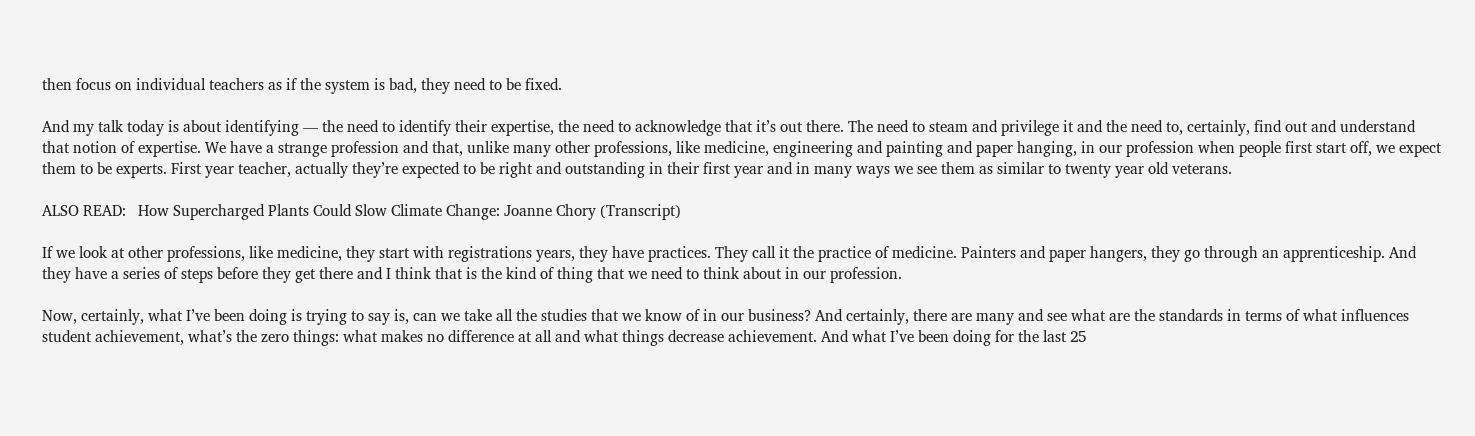then focus on individual teachers as if the system is bad, they need to be fixed.

And my talk today is about identifying — the need to identify their expertise, the need to acknowledge that it’s out there. The need to steam and privilege it and the need to, certainly, find out and understand that notion of expertise. We have a strange profession and that, unlike many other professions, like medicine, engineering and painting and paper hanging, in our profession when people first start off, we expect them to be experts. First year teacher, actually they’re expected to be right and outstanding in their first year and in many ways we see them as similar to twenty year old veterans.

ALSO READ:   How Supercharged Plants Could Slow Climate Change: Joanne Chory (Transcript)

If we look at other professions, like medicine, they start with registrations years, they have practices. They call it the practice of medicine. Painters and paper hangers, they go through an apprenticeship. And they have a series of steps before they get there and I think that is the kind of thing that we need to think about in our profession.

Now, certainly, what I’ve been doing is trying to say is, can we take all the studies that we know of in our business? And certainly, there are many and see what are the standards in terms of what influences student achievement, what’s the zero things: what makes no difference at all and what things decrease achievement. And what I’ve been doing for the last 25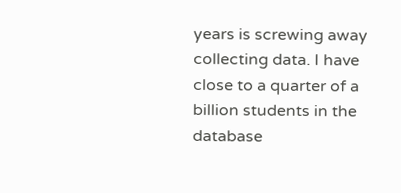years is screwing away collecting data. I have close to a quarter of a billion students in the database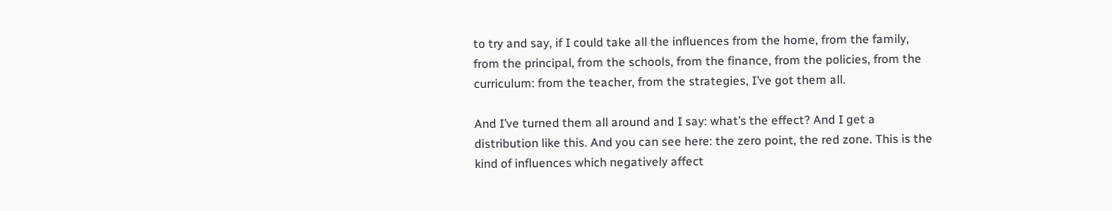to try and say, if I could take all the influences from the home, from the family, from the principal, from the schools, from the finance, from the policies, from the curriculum: from the teacher, from the strategies, I’ve got them all.

And I’ve turned them all around and I say: what’s the effect? And I get a distribution like this. And you can see here: the zero point, the red zone. This is the kind of influences which negatively affect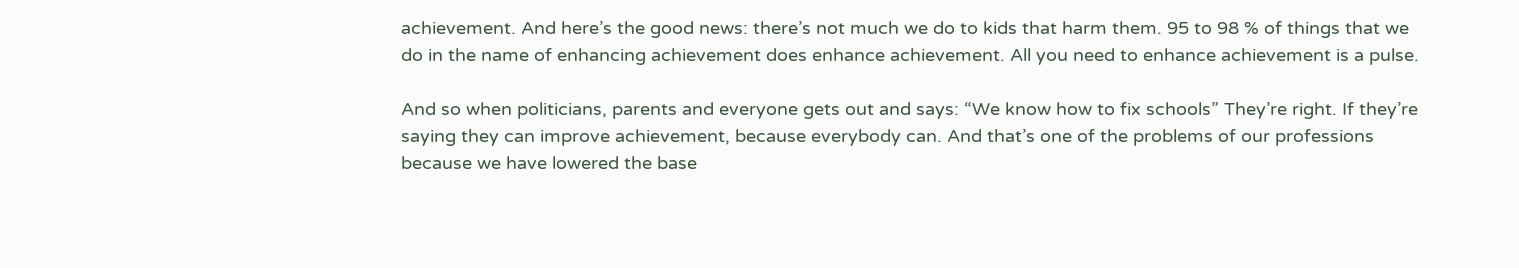achievement. And here’s the good news: there’s not much we do to kids that harm them. 95 to 98 % of things that we do in the name of enhancing achievement does enhance achievement. All you need to enhance achievement is a pulse.

And so when politicians, parents and everyone gets out and says: “We know how to fix schools” They’re right. If they’re saying they can improve achievement, because everybody can. And that’s one of the problems of our professions because we have lowered the base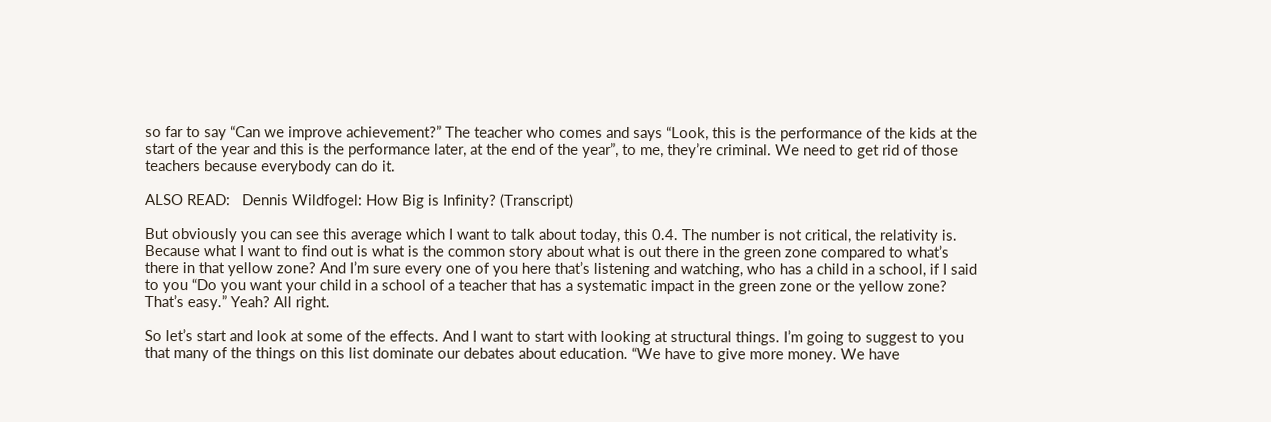so far to say “Can we improve achievement?” The teacher who comes and says “Look, this is the performance of the kids at the start of the year and this is the performance later, at the end of the year”, to me, they’re criminal. We need to get rid of those teachers because everybody can do it.

ALSO READ:   Dennis Wildfogel: How Big is Infinity? (Transcript)

But obviously you can see this average which I want to talk about today, this 0.4. The number is not critical, the relativity is. Because what I want to find out is what is the common story about what is out there in the green zone compared to what’s there in that yellow zone? And I’m sure every one of you here that’s listening and watching, who has a child in a school, if I said to you “Do you want your child in a school of a teacher that has a systematic impact in the green zone or the yellow zone? That’s easy.” Yeah? All right.

So let’s start and look at some of the effects. And I want to start with looking at structural things. I’m going to suggest to you that many of the things on this list dominate our debates about education. “We have to give more money. We have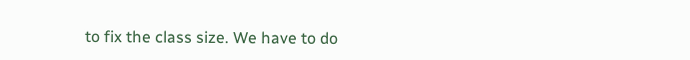to fix the class size. We have to do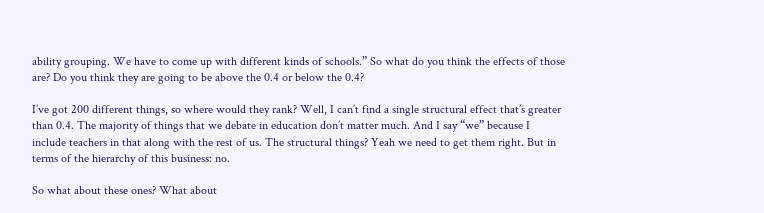ability grouping. We have to come up with different kinds of schools.” So what do you think the effects of those are? Do you think they are going to be above the 0.4 or below the 0.4?

I’ve got 200 different things, so where would they rank? Well, I can’t find a single structural effect that’s greater than 0.4. The majority of things that we debate in education don’t matter much. And I say “we” because I include teachers in that along with the rest of us. The structural things? Yeah we need to get them right. But in terms of the hierarchy of this business: no.

So what about these ones? What about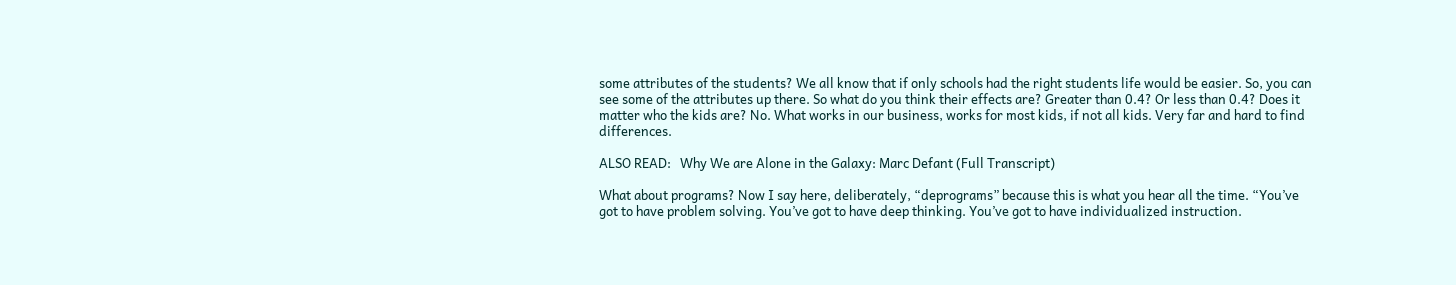some attributes of the students? We all know that if only schools had the right students life would be easier. So, you can see some of the attributes up there. So what do you think their effects are? Greater than 0.4? Or less than 0.4? Does it matter who the kids are? No. What works in our business, works for most kids, if not all kids. Very far and hard to find differences.

ALSO READ:   Why We are Alone in the Galaxy: Marc Defant (Full Transcript)

What about programs? Now I say here, deliberately, “deprograms” because this is what you hear all the time. “You’ve got to have problem solving. You’ve got to have deep thinking. You’ve got to have individualized instruction.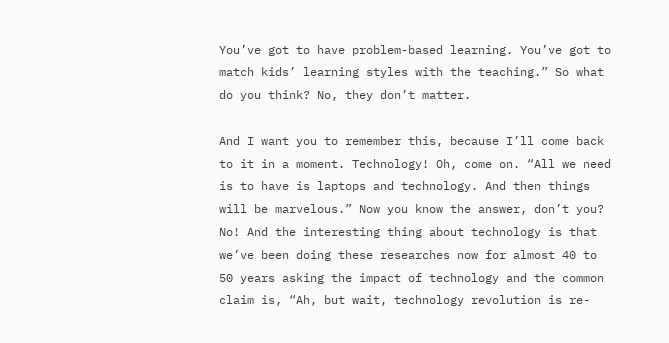You’ve got to have problem-based learning. You’ve got to match kids’ learning styles with the teaching.” So what do you think? No, they don’t matter.

And I want you to remember this, because I’ll come back to it in a moment. Technology! Oh, come on. “All we need is to have is laptops and technology. And then things will be marvelous.” Now you know the answer, don’t you? No! And the interesting thing about technology is that we’ve been doing these researches now for almost 40 to 50 years asking the impact of technology and the common claim is, “Ah, but wait, technology revolution is re-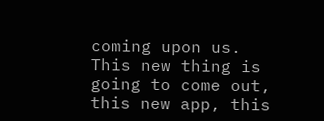coming upon us. This new thing is going to come out, this new app, this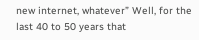new internet, whatever” Well, for the last 40 to 50 years that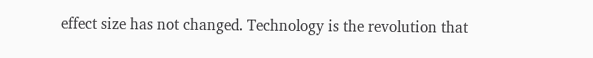effect size has not changed. Technology is the revolution that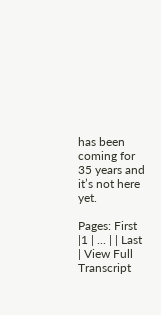has been coming for 35 years and it’s not here yet.

Pages: First |1 | ... | | Last | View Full Transcript